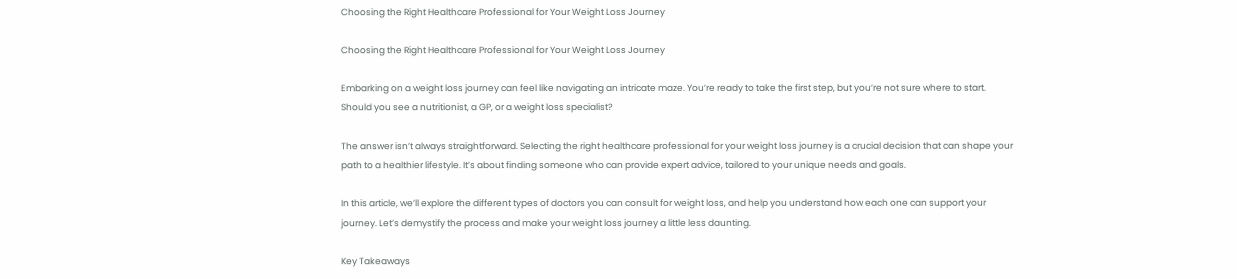Choosing the Right Healthcare Professional for Your Weight Loss Journey

Choosing the Right Healthcare Professional for Your Weight Loss Journey

Embarking on a weight loss journey can feel like navigating an intricate maze. You’re ready to take the first step, but you’re not sure where to start. Should you see a nutritionist, a GP, or a weight loss specialist?

The answer isn’t always straightforward. Selecting the right healthcare professional for your weight loss journey is a crucial decision that can shape your path to a healthier lifestyle. It’s about finding someone who can provide expert advice, tailored to your unique needs and goals.

In this article, we’ll explore the different types of doctors you can consult for weight loss, and help you understand how each one can support your journey. Let’s demystify the process and make your weight loss journey a little less daunting.

Key Takeaways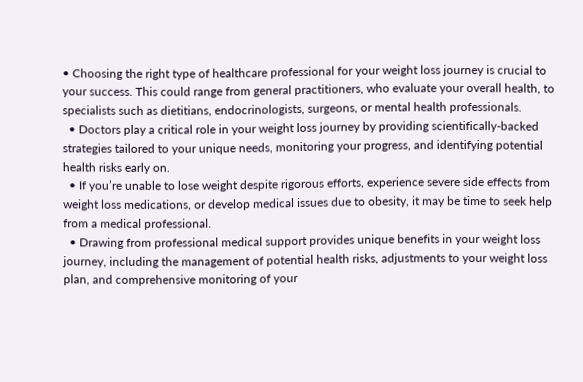• Choosing the right type of healthcare professional for your weight loss journey is crucial to your success. This could range from general practitioners, who evaluate your overall health, to specialists such as dietitians, endocrinologists, surgeons, or mental health professionals.
  • Doctors play a critical role in your weight loss journey by providing scientifically-backed strategies tailored to your unique needs, monitoring your progress, and identifying potential health risks early on.
  • If you’re unable to lose weight despite rigorous efforts, experience severe side effects from weight loss medications, or develop medical issues due to obesity, it may be time to seek help from a medical professional.
  • Drawing from professional medical support provides unique benefits in your weight loss journey, including the management of potential health risks, adjustments to your weight loss plan, and comprehensive monitoring of your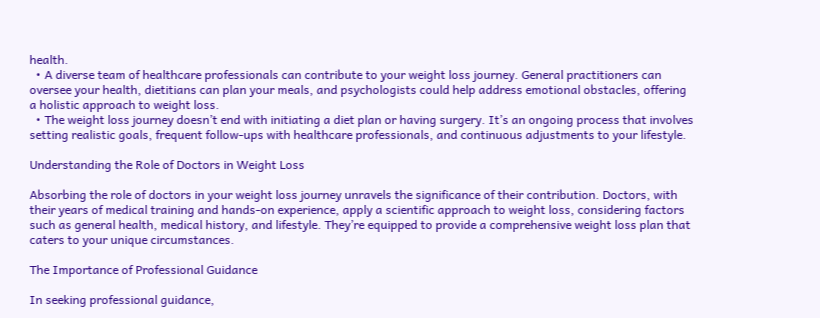health.
  • A diverse team of healthcare professionals can contribute to your weight loss journey. General practitioners can oversee your health, dietitians can plan your meals, and psychologists could help address emotional obstacles, offering a holistic approach to weight loss.
  • The weight loss journey doesn’t end with initiating a diet plan or having surgery. It’s an ongoing process that involves setting realistic goals, frequent follow-ups with healthcare professionals, and continuous adjustments to your lifestyle.

Understanding the Role of Doctors in Weight Loss

Absorbing the role of doctors in your weight loss journey unravels the significance of their contribution. Doctors, with their years of medical training and hands-on experience, apply a scientific approach to weight loss, considering factors such as general health, medical history, and lifestyle. They’re equipped to provide a comprehensive weight loss plan that caters to your unique circumstances.

The Importance of Professional Guidance

In seeking professional guidance,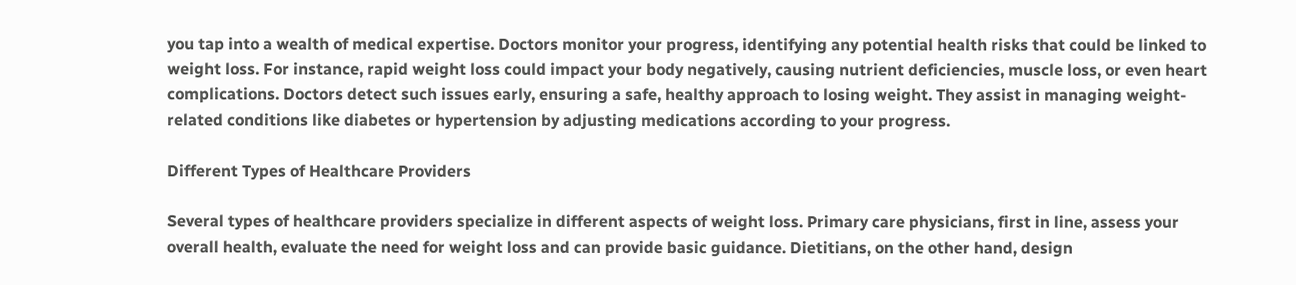you tap into a wealth of medical expertise. Doctors monitor your progress, identifying any potential health risks that could be linked to weight loss. For instance, rapid weight loss could impact your body negatively, causing nutrient deficiencies, muscle loss, or even heart complications. Doctors detect such issues early, ensuring a safe, healthy approach to losing weight. They assist in managing weight-related conditions like diabetes or hypertension by adjusting medications according to your progress.

Different Types of Healthcare Providers

Several types of healthcare providers specialize in different aspects of weight loss. Primary care physicians, first in line, assess your overall health, evaluate the need for weight loss and can provide basic guidance. Dietitians, on the other hand, design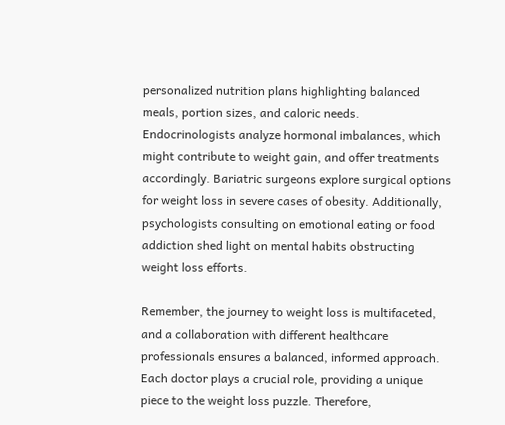personalized nutrition plans highlighting balanced meals, portion sizes, and caloric needs. Endocrinologists analyze hormonal imbalances, which might contribute to weight gain, and offer treatments accordingly. Bariatric surgeons explore surgical options for weight loss in severe cases of obesity. Additionally, psychologists consulting on emotional eating or food addiction shed light on mental habits obstructing weight loss efforts.

Remember, the journey to weight loss is multifaceted, and a collaboration with different healthcare professionals ensures a balanced, informed approach. Each doctor plays a crucial role, providing a unique piece to the weight loss puzzle. Therefore,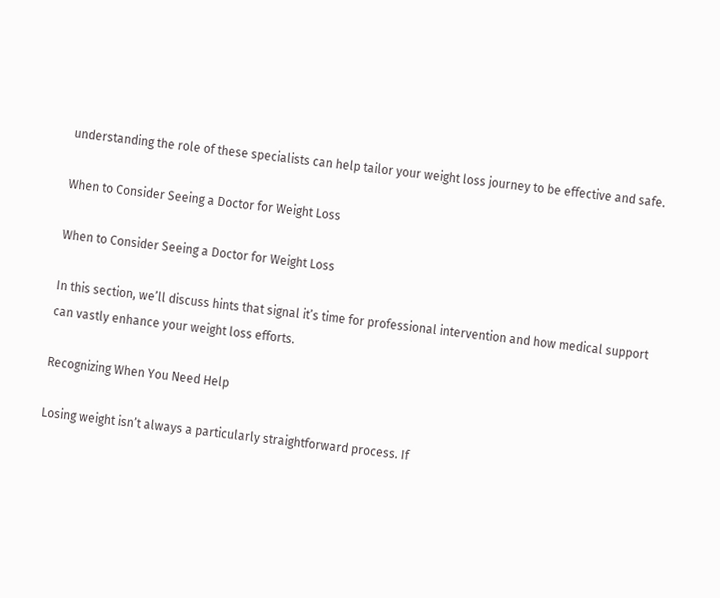understanding the role of these specialists can help tailor your weight loss journey to be effective and safe.

When to Consider Seeing a Doctor for Weight Loss

When to Consider Seeing a Doctor for Weight Loss

In this section, we’ll discuss hints that signal it’s time for professional intervention and how medical support can vastly enhance your weight loss efforts.

Recognizing When You Need Help

Losing weight isn’t always a particularly straightforward process. If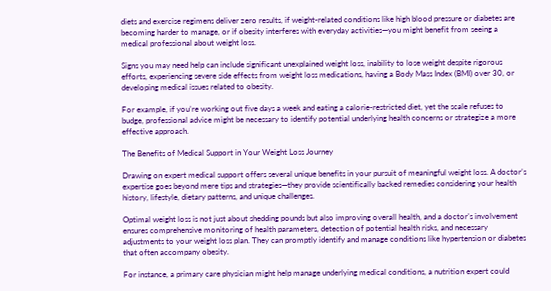diets and exercise regimens deliver zero results, if weight-related conditions like high blood pressure or diabetes are becoming harder to manage, or if obesity interferes with everyday activities—you might benefit from seeing a medical professional about weight loss.

Signs you may need help can include significant unexplained weight loss, inability to lose weight despite rigorous efforts, experiencing severe side effects from weight loss medications, having a Body Mass Index (BMI) over 30, or developing medical issues related to obesity.

For example, if you’re working out five days a week and eating a calorie-restricted diet, yet the scale refuses to budge, professional advice might be necessary to identify potential underlying health concerns or strategize a more effective approach.

The Benefits of Medical Support in Your Weight Loss Journey

Drawing on expert medical support offers several unique benefits in your pursuit of meaningful weight loss. A doctor’s expertise goes beyond mere tips and strategies—they provide scientifically backed remedies considering your health history, lifestyle, dietary patterns, and unique challenges.

Optimal weight loss is not just about shedding pounds but also improving overall health, and a doctor’s involvement ensures comprehensive monitoring of health parameters, detection of potential health risks, and necessary adjustments to your weight loss plan. They can promptly identify and manage conditions like hypertension or diabetes that often accompany obesity.

For instance, a primary care physician might help manage underlying medical conditions, a nutrition expert could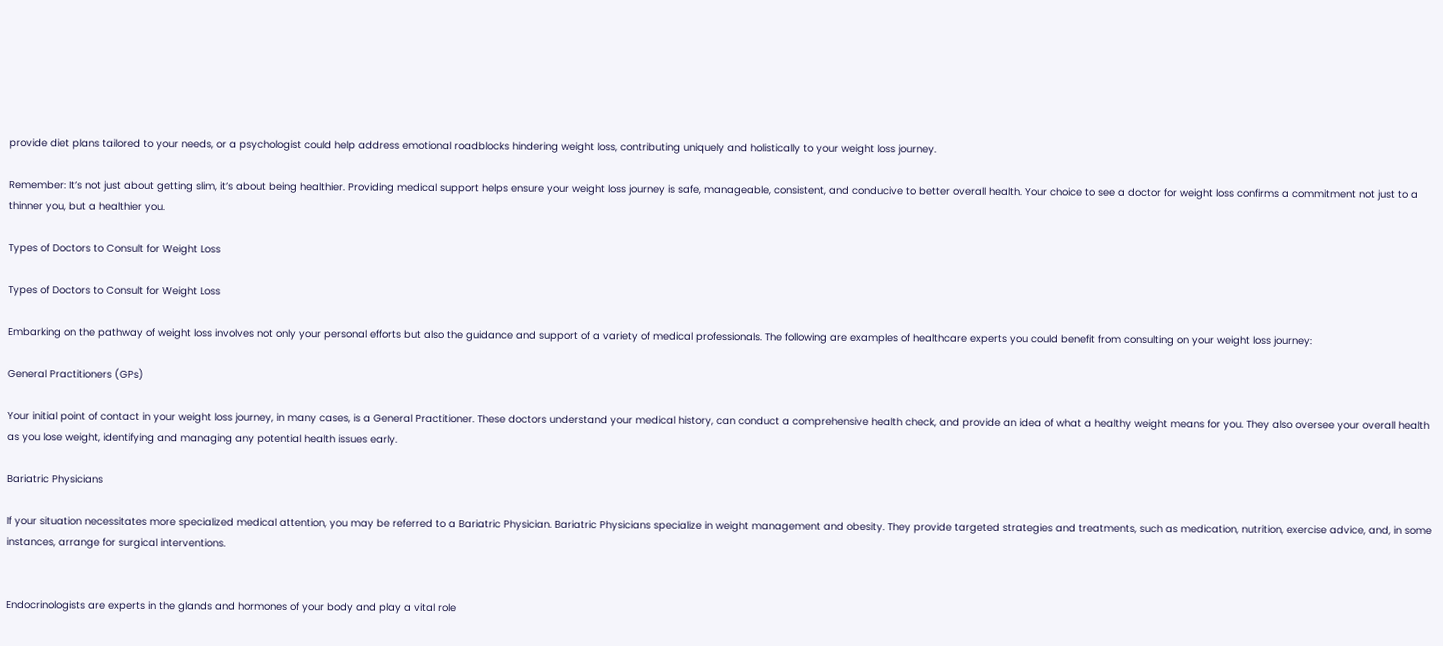provide diet plans tailored to your needs, or a psychologist could help address emotional roadblocks hindering weight loss, contributing uniquely and holistically to your weight loss journey.

Remember: It’s not just about getting slim, it’s about being healthier. Providing medical support helps ensure your weight loss journey is safe, manageable, consistent, and conducive to better overall health. Your choice to see a doctor for weight loss confirms a commitment not just to a thinner you, but a healthier you.

Types of Doctors to Consult for Weight Loss

Types of Doctors to Consult for Weight Loss

Embarking on the pathway of weight loss involves not only your personal efforts but also the guidance and support of a variety of medical professionals. The following are examples of healthcare experts you could benefit from consulting on your weight loss journey:

General Practitioners (GPs)

Your initial point of contact in your weight loss journey, in many cases, is a General Practitioner. These doctors understand your medical history, can conduct a comprehensive health check, and provide an idea of what a healthy weight means for you. They also oversee your overall health as you lose weight, identifying and managing any potential health issues early.

Bariatric Physicians

If your situation necessitates more specialized medical attention, you may be referred to a Bariatric Physician. Bariatric Physicians specialize in weight management and obesity. They provide targeted strategies and treatments, such as medication, nutrition, exercise advice, and, in some instances, arrange for surgical interventions.


Endocrinologists are experts in the glands and hormones of your body and play a vital role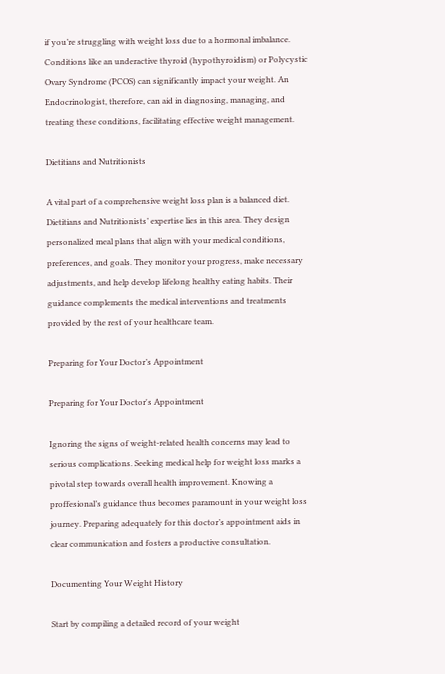if you’re struggling with weight loss due to a hormonal imbalance. Conditions like an underactive thyroid (hypothyroidism) or Polycystic Ovary Syndrome (PCOS) can significantly impact your weight. An Endocrinologist, therefore, can aid in diagnosing, managing, and treating these conditions, facilitating effective weight management.

Dietitians and Nutritionists

A vital part of a comprehensive weight loss plan is a balanced diet. Dietitians and Nutritionists’ expertise lies in this area. They design personalized meal plans that align with your medical conditions, preferences, and goals. They monitor your progress, make necessary adjustments, and help develop lifelong healthy eating habits. Their guidance complements the medical interventions and treatments provided by the rest of your healthcare team.

Preparing for Your Doctor’s Appointment

Preparing for Your Doctor's Appointment

Ignoring the signs of weight-related health concerns may lead to serious complications. Seeking medical help for weight loss marks a pivotal step towards overall health improvement. Knowing a proffesional’s guidance thus becomes paramount in your weight loss journey. Preparing adequately for this doctor’s appointment aids in clear communication and fosters a productive consultation.

Documenting Your Weight History

Start by compiling a detailed record of your weight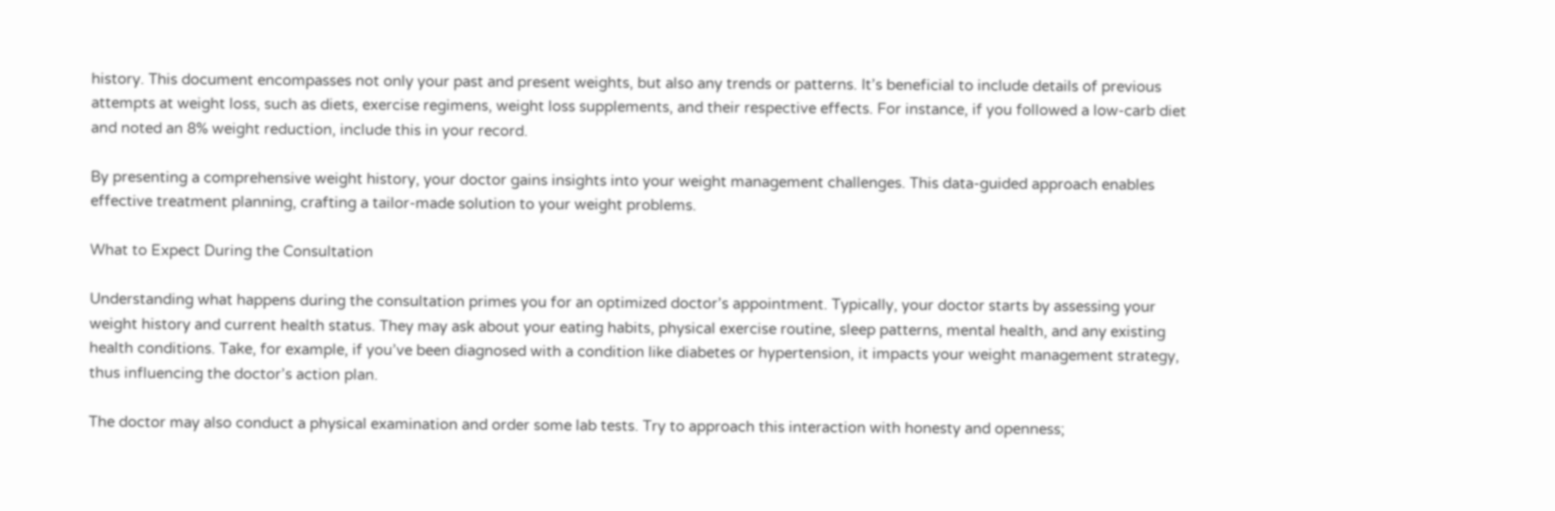history. This document encompasses not only your past and present weights, but also any trends or patterns. It’s beneficial to include details of previous attempts at weight loss, such as diets, exercise regimens, weight loss supplements, and their respective effects. For instance, if you followed a low-carb diet and noted an 8% weight reduction, include this in your record.

By presenting a comprehensive weight history, your doctor gains insights into your weight management challenges. This data-guided approach enables effective treatment planning, crafting a tailor-made solution to your weight problems.

What to Expect During the Consultation

Understanding what happens during the consultation primes you for an optimized doctor’s appointment. Typically, your doctor starts by assessing your weight history and current health status. They may ask about your eating habits, physical exercise routine, sleep patterns, mental health, and any existing health conditions. Take, for example, if you’ve been diagnosed with a condition like diabetes or hypertension, it impacts your weight management strategy, thus influencing the doctor’s action plan.

The doctor may also conduct a physical examination and order some lab tests. Try to approach this interaction with honesty and openness;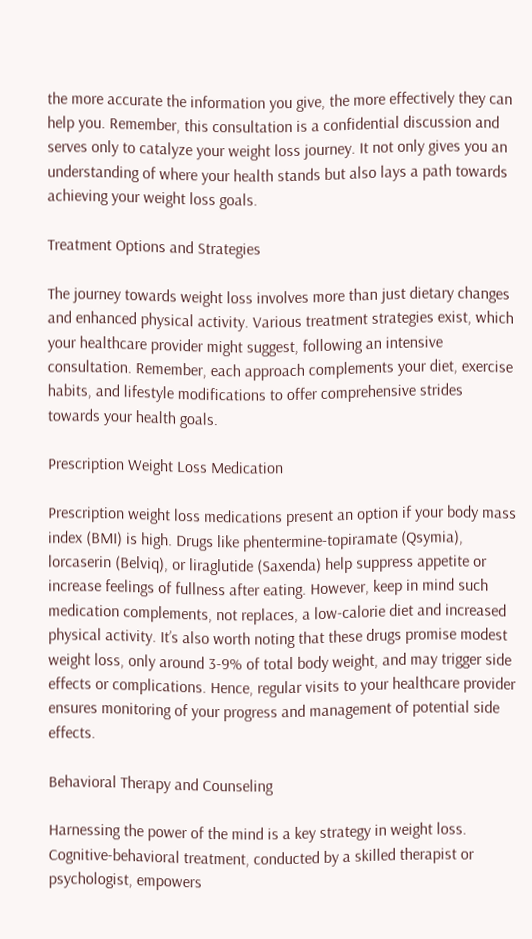the more accurate the information you give, the more effectively they can help you. Remember, this consultation is a confidential discussion and serves only to catalyze your weight loss journey. It not only gives you an understanding of where your health stands but also lays a path towards achieving your weight loss goals.

Treatment Options and Strategies

The journey towards weight loss involves more than just dietary changes and enhanced physical activity. Various treatment strategies exist, which your healthcare provider might suggest, following an intensive consultation. Remember, each approach complements your diet, exercise habits, and lifestyle modifications to offer comprehensive strides towards your health goals.

Prescription Weight Loss Medication

Prescription weight loss medications present an option if your body mass index (BMI) is high. Drugs like phentermine-topiramate (Qsymia), lorcaserin (Belviq), or liraglutide (Saxenda) help suppress appetite or increase feelings of fullness after eating. However, keep in mind such medication complements, not replaces, a low-calorie diet and increased physical activity. It’s also worth noting that these drugs promise modest weight loss, only around 3-9% of total body weight, and may trigger side effects or complications. Hence, regular visits to your healthcare provider ensures monitoring of your progress and management of potential side effects.

Behavioral Therapy and Counseling

Harnessing the power of the mind is a key strategy in weight loss. Cognitive-behavioral treatment, conducted by a skilled therapist or psychologist, empowers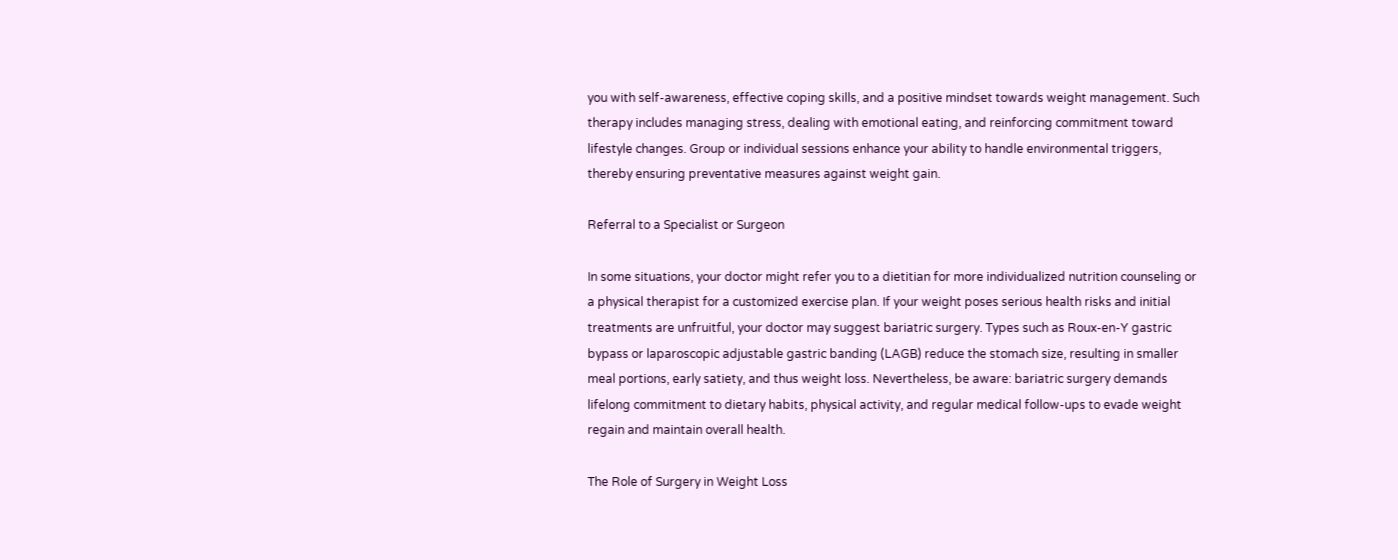you with self-awareness, effective coping skills, and a positive mindset towards weight management. Such therapy includes managing stress, dealing with emotional eating, and reinforcing commitment toward lifestyle changes. Group or individual sessions enhance your ability to handle environmental triggers, thereby ensuring preventative measures against weight gain.

Referral to a Specialist or Surgeon

In some situations, your doctor might refer you to a dietitian for more individualized nutrition counseling or a physical therapist for a customized exercise plan. If your weight poses serious health risks and initial treatments are unfruitful, your doctor may suggest bariatric surgery. Types such as Roux-en-Y gastric bypass or laparoscopic adjustable gastric banding (LAGB) reduce the stomach size, resulting in smaller meal portions, early satiety, and thus weight loss. Nevertheless, be aware: bariatric surgery demands lifelong commitment to dietary habits, physical activity, and regular medical follow-ups to evade weight regain and maintain overall health.

The Role of Surgery in Weight Loss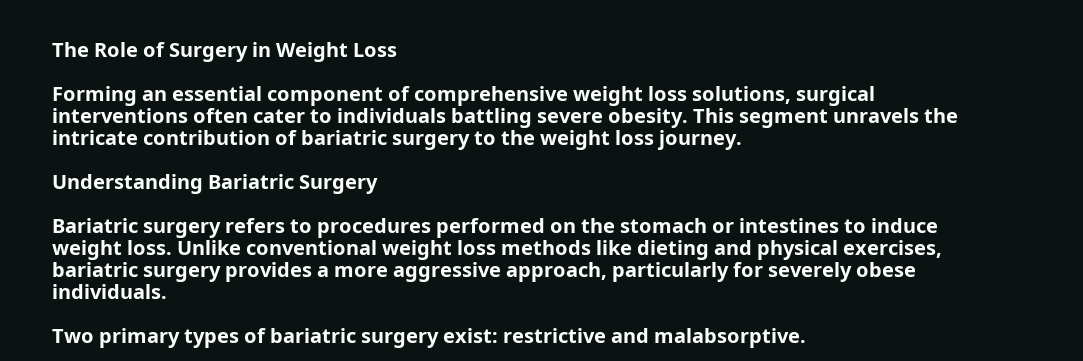The Role of Surgery in Weight Loss

Forming an essential component of comprehensive weight loss solutions, surgical interventions often cater to individuals battling severe obesity. This segment unravels the intricate contribution of bariatric surgery to the weight loss journey.

Understanding Bariatric Surgery

Bariatric surgery refers to procedures performed on the stomach or intestines to induce weight loss. Unlike conventional weight loss methods like dieting and physical exercises, bariatric surgery provides a more aggressive approach, particularly for severely obese individuals.

Two primary types of bariatric surgery exist: restrictive and malabsorptive.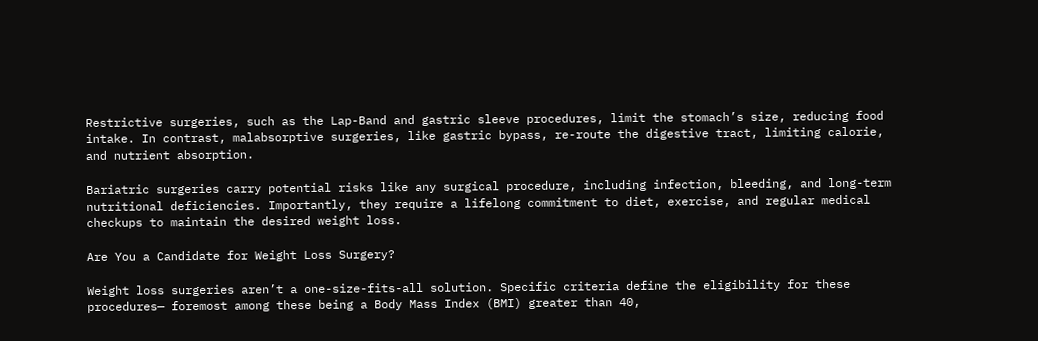Restrictive surgeries, such as the Lap-Band and gastric sleeve procedures, limit the stomach’s size, reducing food intake. In contrast, malabsorptive surgeries, like gastric bypass, re-route the digestive tract, limiting calorie, and nutrient absorption.

Bariatric surgeries carry potential risks like any surgical procedure, including infection, bleeding, and long-term nutritional deficiencies. Importantly, they require a lifelong commitment to diet, exercise, and regular medical checkups to maintain the desired weight loss.

Are You a Candidate for Weight Loss Surgery?

Weight loss surgeries aren’t a one-size-fits-all solution. Specific criteria define the eligibility for these procedures— foremost among these being a Body Mass Index (BMI) greater than 40,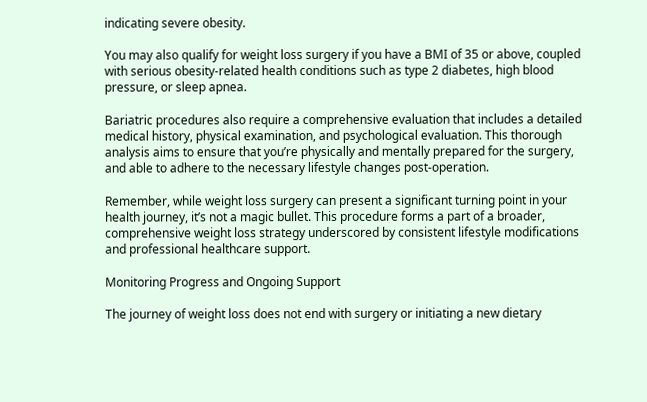indicating severe obesity.

You may also qualify for weight loss surgery if you have a BMI of 35 or above, coupled with serious obesity-related health conditions such as type 2 diabetes, high blood pressure, or sleep apnea.

Bariatric procedures also require a comprehensive evaluation that includes a detailed medical history, physical examination, and psychological evaluation. This thorough analysis aims to ensure that you’re physically and mentally prepared for the surgery, and able to adhere to the necessary lifestyle changes post-operation.

Remember, while weight loss surgery can present a significant turning point in your health journey, it’s not a magic bullet. This procedure forms a part of a broader, comprehensive weight loss strategy underscored by consistent lifestyle modifications and professional healthcare support.

Monitoring Progress and Ongoing Support

The journey of weight loss does not end with surgery or initiating a new dietary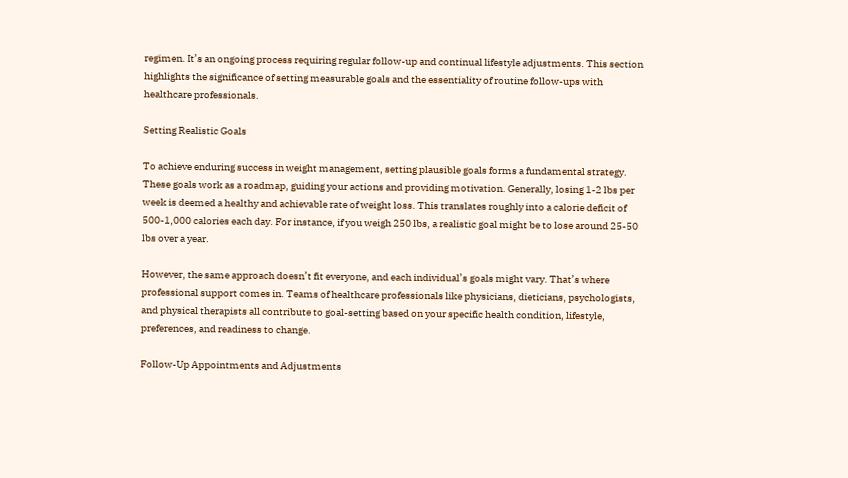regimen. It’s an ongoing process requiring regular follow-up and continual lifestyle adjustments. This section highlights the significance of setting measurable goals and the essentiality of routine follow-ups with healthcare professionals.

Setting Realistic Goals

To achieve enduring success in weight management, setting plausible goals forms a fundamental strategy. These goals work as a roadmap, guiding your actions and providing motivation. Generally, losing 1-2 lbs per week is deemed a healthy and achievable rate of weight loss. This translates roughly into a calorie deficit of 500-1,000 calories each day. For instance, if you weigh 250 lbs, a realistic goal might be to lose around 25-50 lbs over a year.

However, the same approach doesn’t fit everyone, and each individual’s goals might vary. That’s where professional support comes in. Teams of healthcare professionals like physicians, dieticians, psychologists, and physical therapists all contribute to goal-setting based on your specific health condition, lifestyle, preferences, and readiness to change.

Follow-Up Appointments and Adjustments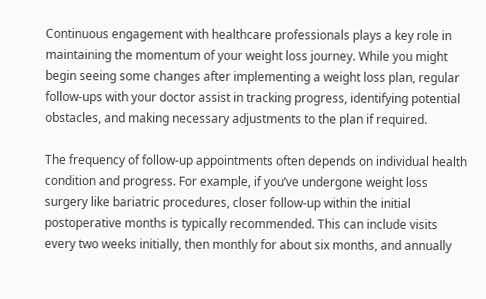Continuous engagement with healthcare professionals plays a key role in maintaining the momentum of your weight loss journey. While you might begin seeing some changes after implementing a weight loss plan, regular follow-ups with your doctor assist in tracking progress, identifying potential obstacles, and making necessary adjustments to the plan if required.

The frequency of follow-up appointments often depends on individual health condition and progress. For example, if you’ve undergone weight loss surgery like bariatric procedures, closer follow-up within the initial postoperative months is typically recommended. This can include visits every two weeks initially, then monthly for about six months, and annually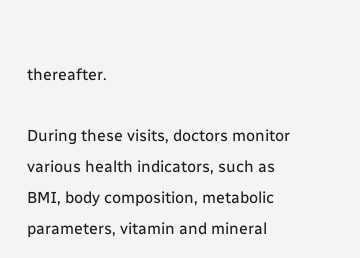thereafter.

During these visits, doctors monitor various health indicators, such as BMI, body composition, metabolic parameters, vitamin and mineral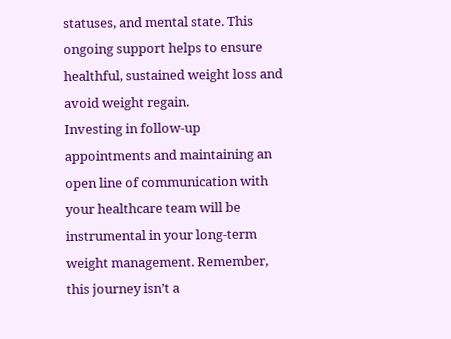statuses, and mental state. This ongoing support helps to ensure healthful, sustained weight loss and avoid weight regain.
Investing in follow-up appointments and maintaining an open line of communication with your healthcare team will be instrumental in your long-term weight management. Remember, this journey isn’t a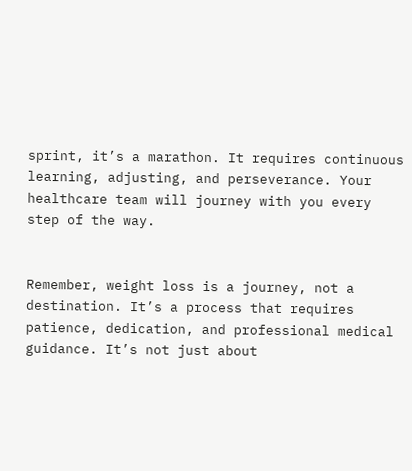sprint, it’s a marathon. It requires continuous learning, adjusting, and perseverance. Your healthcare team will journey with you every step of the way.


Remember, weight loss is a journey, not a destination. It’s a process that requires patience, dedication, and professional medical guidance. It’s not just about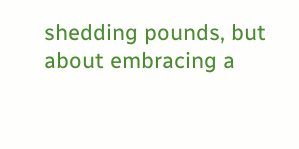shedding pounds, but about embracing a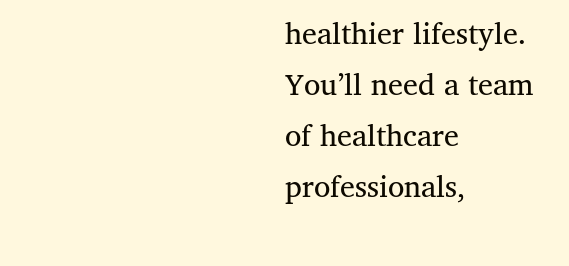healthier lifestyle. You’ll need a team of healthcare professionals,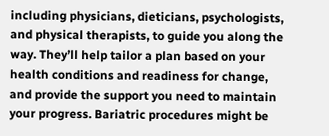including physicians, dieticians, psychologists, and physical therapists, to guide you along the way. They’ll help tailor a plan based on your health conditions and readiness for change, and provide the support you need to maintain your progress. Bariatric procedures might be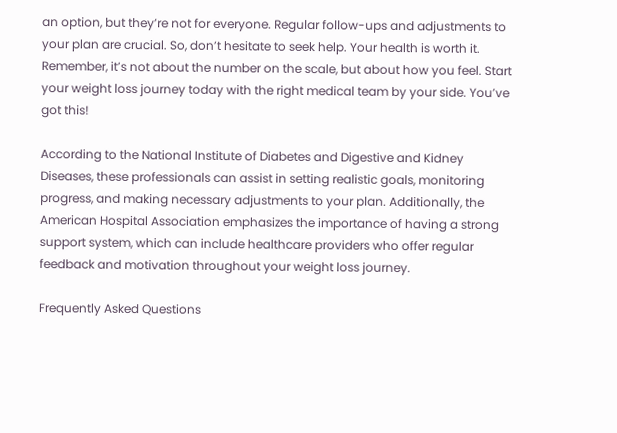an option, but they’re not for everyone. Regular follow-ups and adjustments to your plan are crucial. So, don’t hesitate to seek help. Your health is worth it. Remember, it’s not about the number on the scale, but about how you feel. Start your weight loss journey today with the right medical team by your side. You’ve got this!

According to the National Institute of Diabetes and Digestive and Kidney Diseases, these professionals can assist in setting realistic goals, monitoring progress, and making necessary adjustments to your plan. Additionally, the American Hospital Association emphasizes the importance of having a strong support system, which can include healthcare providers who offer regular feedback and motivation throughout your weight loss journey.

Frequently Asked Questions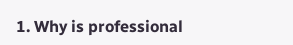1. Why is professional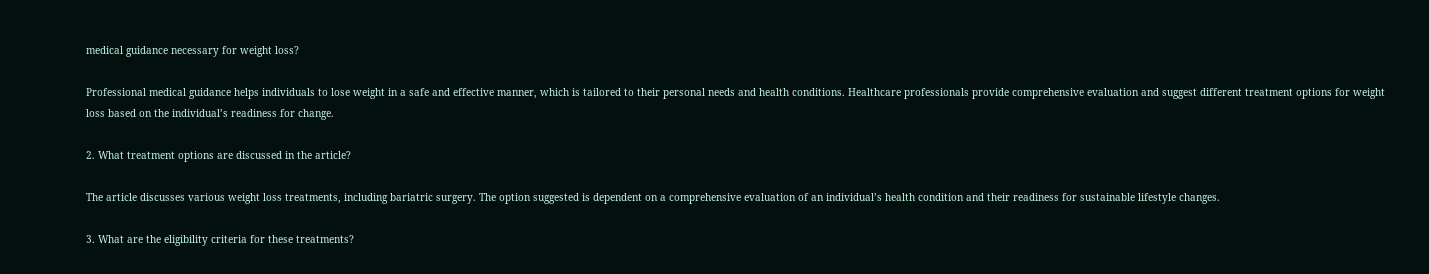medical guidance necessary for weight loss?

Professional medical guidance helps individuals to lose weight in a safe and effective manner, which is tailored to their personal needs and health conditions. Healthcare professionals provide comprehensive evaluation and suggest different treatment options for weight loss based on the individual’s readiness for change.

2. What treatment options are discussed in the article?

The article discusses various weight loss treatments, including bariatric surgery. The option suggested is dependent on a comprehensive evaluation of an individual’s health condition and their readiness for sustainable lifestyle changes.

3. What are the eligibility criteria for these treatments?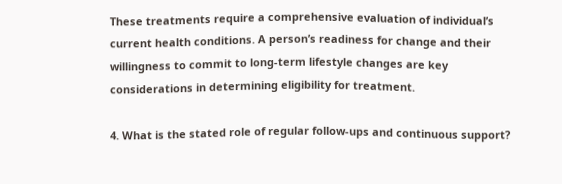These treatments require a comprehensive evaluation of individual’s current health conditions. A person’s readiness for change and their willingness to commit to long-term lifestyle changes are key considerations in determining eligibility for treatment.

4. What is the stated role of regular follow-ups and continuous support?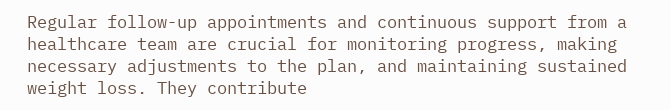Regular follow-up appointments and continuous support from a healthcare team are crucial for monitoring progress, making necessary adjustments to the plan, and maintaining sustained weight loss. They contribute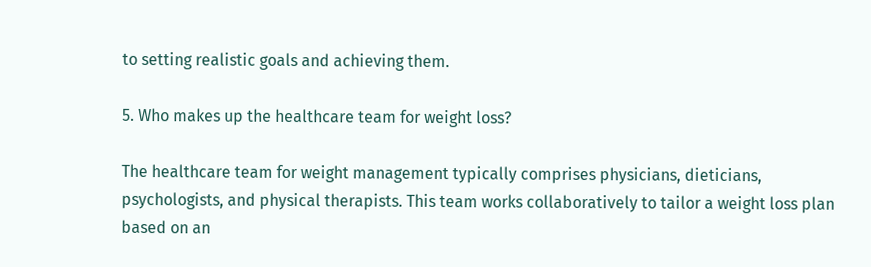to setting realistic goals and achieving them.

5. Who makes up the healthcare team for weight loss?

The healthcare team for weight management typically comprises physicians, dieticians, psychologists, and physical therapists. This team works collaboratively to tailor a weight loss plan based on an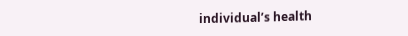individual’s health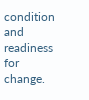condition and readiness for change.